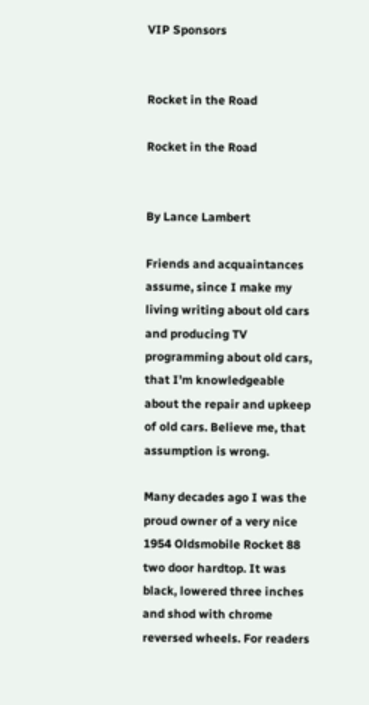VIP Sponsors


Rocket in the Road

Rocket in the Road


By Lance Lambert

Friends and acquaintances assume, since I make my living writing about old cars and producing TV programming about old cars, that I’m knowledgeable about the repair and upkeep of old cars. Believe me, that assumption is wrong.

Many decades ago I was the proud owner of a very nice 1954 Oldsmobile Rocket 88 two door hardtop. It was black, lowered three inches and shod with chrome reversed wheels. For readers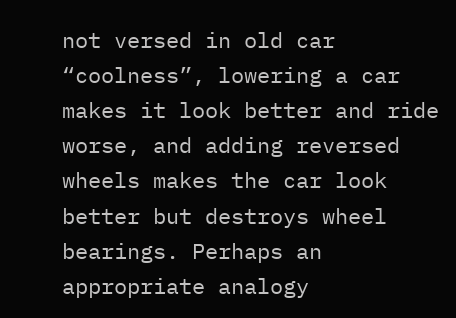not versed in old car “coolness”, lowering a car makes it look better and ride worse, and adding reversed wheels makes the car look better but destroys wheel bearings. Perhaps an appropriate analogy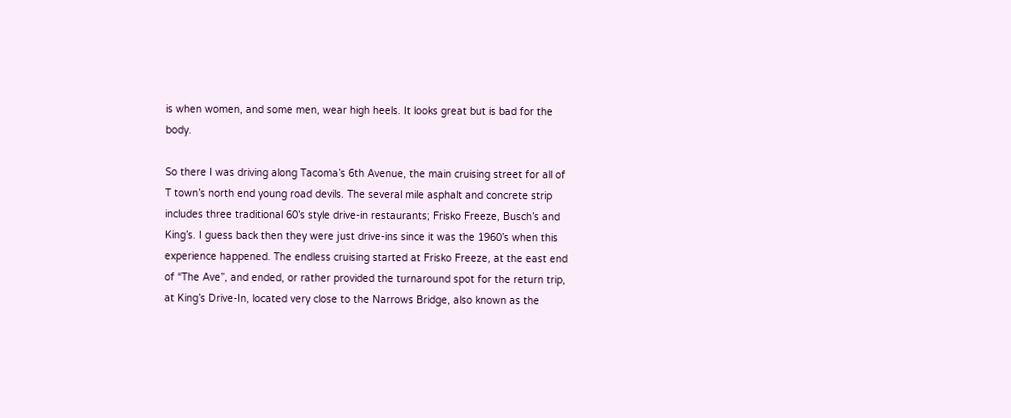is when women, and some men, wear high heels. It looks great but is bad for the body.

So there I was driving along Tacoma’s 6th Avenue, the main cruising street for all of T town’s north end young road devils. The several mile asphalt and concrete strip includes three traditional 60’s style drive-in restaurants; Frisko Freeze, Busch’s and King’s. I guess back then they were just drive-ins since it was the 1960’s when this experience happened. The endless cruising started at Frisko Freeze, at the east end of “The Ave”, and ended, or rather provided the turnaround spot for the return trip, at King’s Drive-In, located very close to the Narrows Bridge, also known as the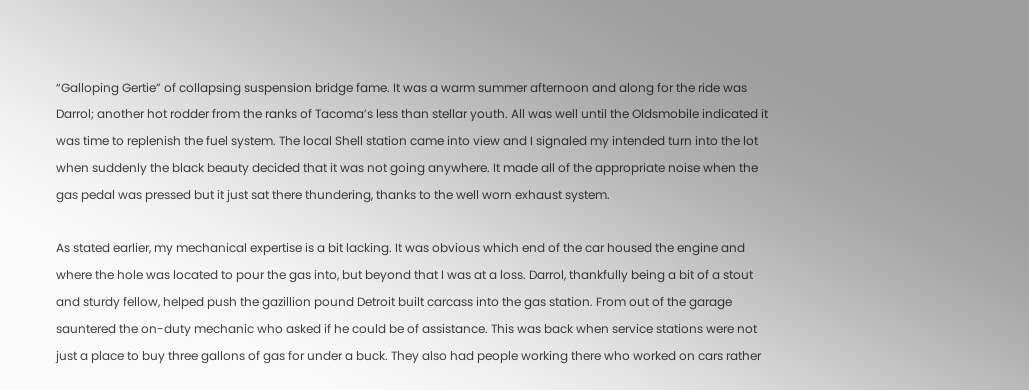“Galloping Gertie” of collapsing suspension bridge fame. It was a warm summer afternoon and along for the ride was Darrol; another hot rodder from the ranks of Tacoma’s less than stellar youth. All was well until the Oldsmobile indicated it was time to replenish the fuel system. The local Shell station came into view and I signaled my intended turn into the lot when suddenly the black beauty decided that it was not going anywhere. It made all of the appropriate noise when the gas pedal was pressed but it just sat there thundering, thanks to the well worn exhaust system.

As stated earlier, my mechanical expertise is a bit lacking. It was obvious which end of the car housed the engine and where the hole was located to pour the gas into, but beyond that I was at a loss. Darrol, thankfully being a bit of a stout and sturdy fellow, helped push the gazillion pound Detroit built carcass into the gas station. From out of the garage sauntered the on-duty mechanic who asked if he could be of assistance. This was back when service stations were not just a place to buy three gallons of gas for under a buck. They also had people working there who worked on cars rather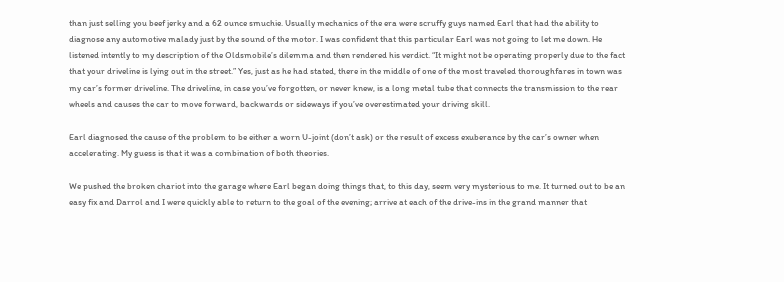than just selling you beef jerky and a 62 ounce smuchie. Usually mechanics of the era were scruffy guys named Earl that had the ability to diagnose any automotive malady just by the sound of the motor. I was confident that this particular Earl was not going to let me down. He listened intently to my description of the Oldsmobile’s dilemma and then rendered his verdict. “It might not be operating properly due to the fact that your driveline is lying out in the street.” Yes, just as he had stated, there in the middle of one of the most traveled thoroughfares in town was my car’s former driveline. The driveline, in case you’ve forgotten, or never knew, is a long metal tube that connects the transmission to the rear wheels and causes the car to move forward, backwards or sideways if you’ve overestimated your driving skill.

Earl diagnosed the cause of the problem to be either a worn U-joint (don’t ask) or the result of excess exuberance by the car’s owner when accelerating. My guess is that it was a combination of both theories.

We pushed the broken chariot into the garage where Earl began doing things that, to this day, seem very mysterious to me. It turned out to be an easy fix and Darrol and I were quickly able to return to the goal of the evening; arrive at each of the drive-ins in the grand manner that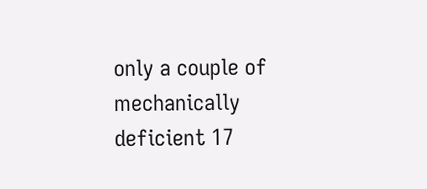only a couple of mechanically deficient 17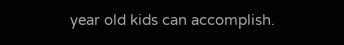year old kids can accomplish.